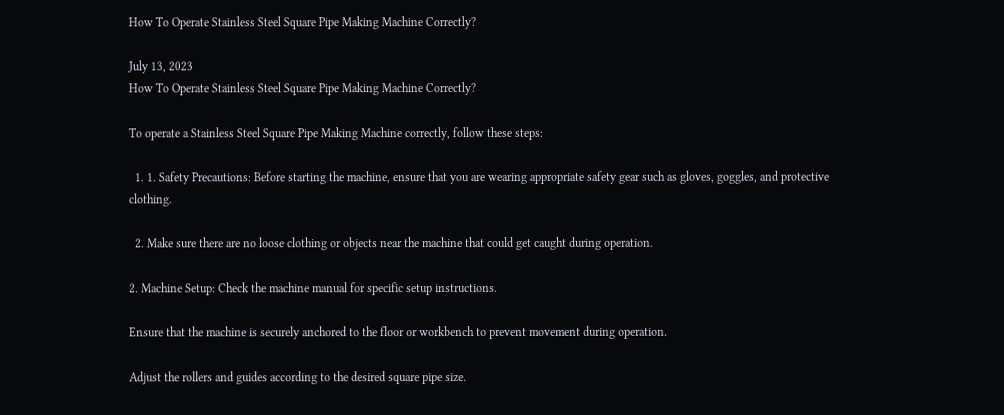How To Operate Stainless Steel Square Pipe Making Machine Correctly?

July 13, 2023
How To Operate Stainless Steel Square Pipe Making Machine Correctly?

To operate a Stainless Steel Square Pipe Making Machine correctly, follow these steps:

  1. 1. Safety Precautions: Before starting the machine, ensure that you are wearing appropriate safety gear such as gloves, goggles, and protective clothing.

  2. Make sure there are no loose clothing or objects near the machine that could get caught during operation.

2. Machine Setup: Check the machine manual for specific setup instructions.

Ensure that the machine is securely anchored to the floor or workbench to prevent movement during operation.

Adjust the rollers and guides according to the desired square pipe size.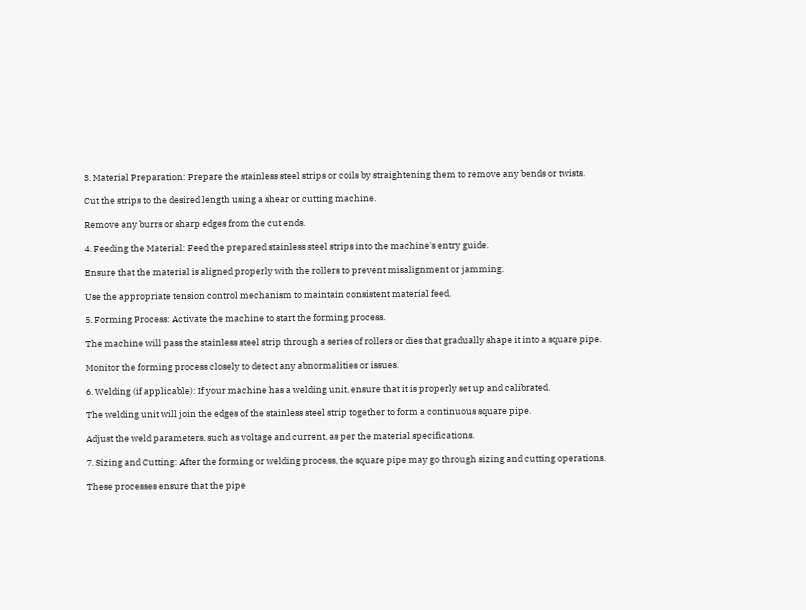3. Material Preparation: Prepare the stainless steel strips or coils by straightening them to remove any bends or twists.

Cut the strips to the desired length using a shear or cutting machine.

Remove any burrs or sharp edges from the cut ends.

4. Feeding the Material: Feed the prepared stainless steel strips into the machine's entry guide.

Ensure that the material is aligned properly with the rollers to prevent misalignment or jamming.

Use the appropriate tension control mechanism to maintain consistent material feed.

5. Forming Process: Activate the machine to start the forming process.

The machine will pass the stainless steel strip through a series of rollers or dies that gradually shape it into a square pipe.

Monitor the forming process closely to detect any abnormalities or issues.

6. Welding (if applicable): If your machine has a welding unit, ensure that it is properly set up and calibrated.

The welding unit will join the edges of the stainless steel strip together to form a continuous square pipe.

Adjust the weld parameters, such as voltage and current, as per the material specifications.

7. Sizing and Cutting: After the forming or welding process, the square pipe may go through sizing and cutting operations.

These processes ensure that the pipe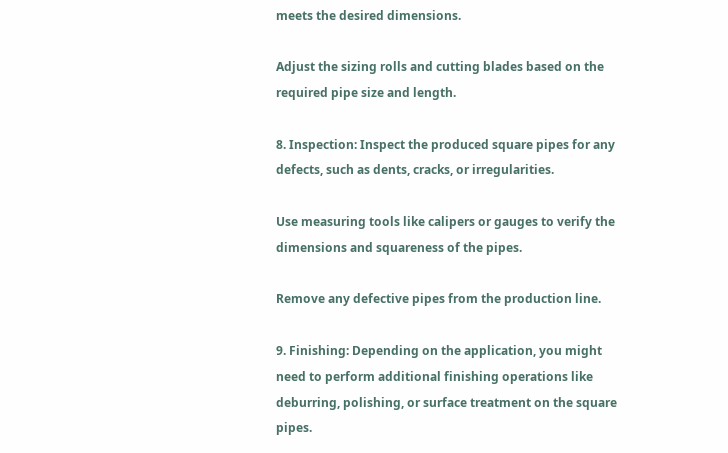meets the desired dimensions.

Adjust the sizing rolls and cutting blades based on the required pipe size and length.

8. Inspection: Inspect the produced square pipes for any defects, such as dents, cracks, or irregularities.

Use measuring tools like calipers or gauges to verify the dimensions and squareness of the pipes.

Remove any defective pipes from the production line.

9. Finishing: Depending on the application, you might need to perform additional finishing operations like deburring, polishing, or surface treatment on the square pipes.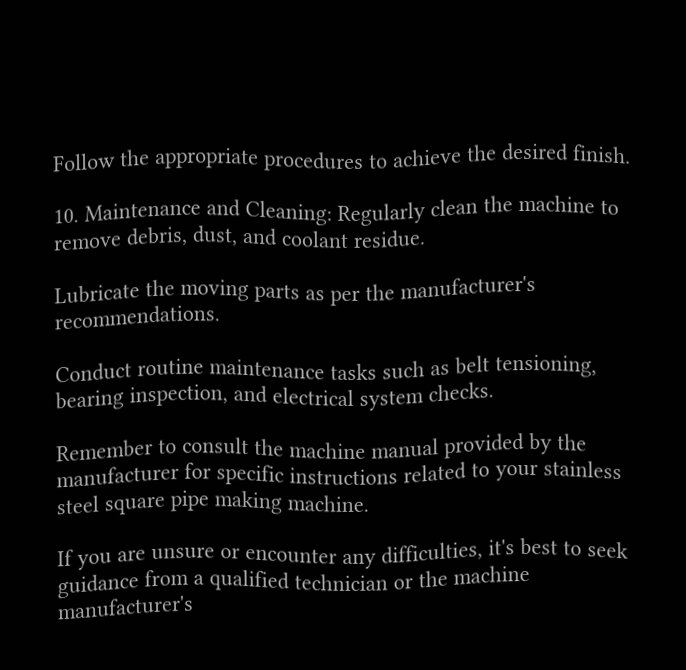Follow the appropriate procedures to achieve the desired finish.

10. Maintenance and Cleaning: Regularly clean the machine to remove debris, dust, and coolant residue.

Lubricate the moving parts as per the manufacturer's recommendations.

Conduct routine maintenance tasks such as belt tensioning, bearing inspection, and electrical system checks.

Remember to consult the machine manual provided by the manufacturer for specific instructions related to your stainless steel square pipe making machine.

If you are unsure or encounter any difficulties, it's best to seek guidance from a qualified technician or the machine manufacturer's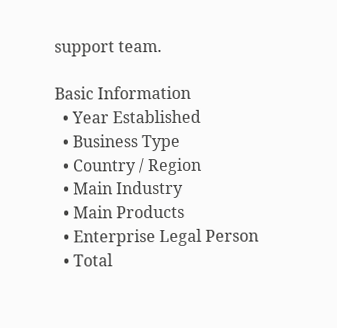support team.

Basic Information
  • Year Established
  • Business Type
  • Country / Region
  • Main Industry
  • Main Products
  • Enterprise Legal Person
  • Total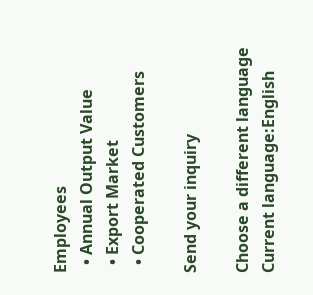Employees
  • Annual Output Value
  • Export Market
  • Cooperated Customers

Send your inquiry

Choose a different language
Current language:English